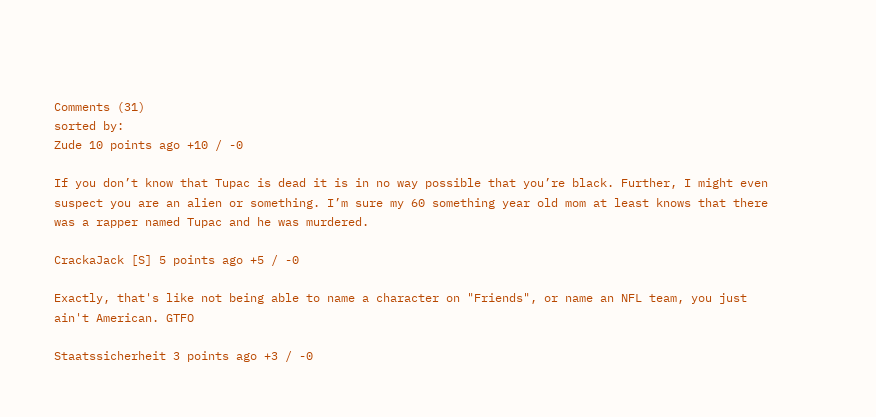Comments (31)
sorted by:
Zude 10 points ago +10 / -0

If you don’t know that Tupac is dead it is in no way possible that you’re black. Further, I might even suspect you are an alien or something. I’m sure my 60 something year old mom at least knows that there was a rapper named Tupac and he was murdered.

CrackaJack [S] 5 points ago +5 / -0

Exactly, that's like not being able to name a character on "Friends", or name an NFL team, you just ain't American. GTFO

Staatssicherheit 3 points ago +3 / -0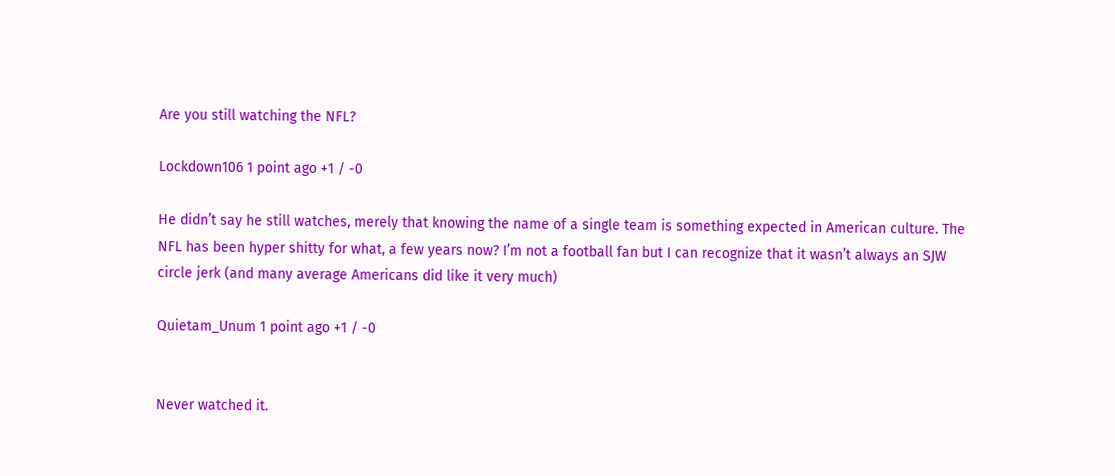Are you still watching the NFL?

Lockdown106 1 point ago +1 / -0

He didn’t say he still watches, merely that knowing the name of a single team is something expected in American culture. The NFL has been hyper shitty for what, a few years now? I’m not a football fan but I can recognize that it wasn’t always an SJW circle jerk (and many average Americans did like it very much)

Quietam_Unum 1 point ago +1 / -0


Never watched it.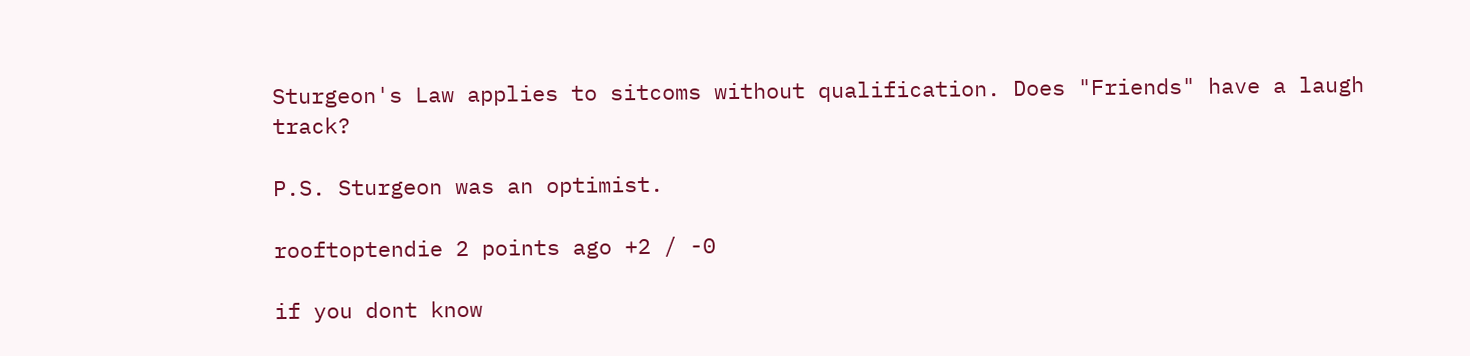Sturgeon's Law applies to sitcoms without qualification. Does "Friends" have a laugh track?

P.S. Sturgeon was an optimist.

rooftoptendie 2 points ago +2 / -0

if you dont know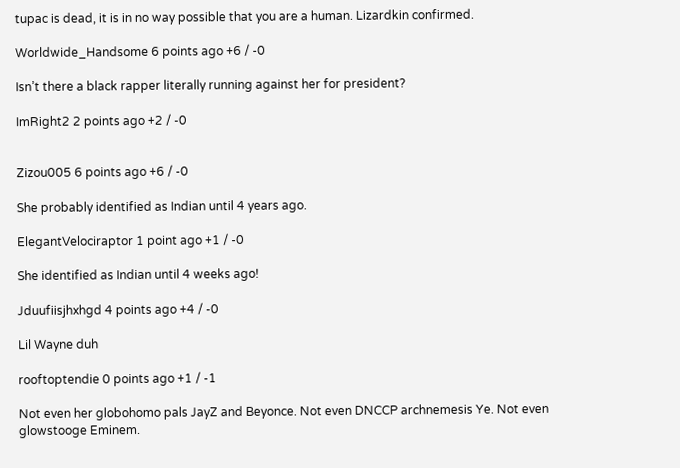tupac is dead, it is in no way possible that you are a human. Lizardkin confirmed.

Worldwide_Handsome 6 points ago +6 / -0

Isn’t there a black rapper literally running against her for president?

ImRight2 2 points ago +2 / -0


Zizou005 6 points ago +6 / -0

She probably identified as Indian until 4 years ago.

ElegantVelociraptor 1 point ago +1 / -0

She identified as Indian until 4 weeks ago!

Jduufiisjhxhgd 4 points ago +4 / -0

Lil Wayne duh

rooftoptendie 0 points ago +1 / -1

Not even her globohomo pals JayZ and Beyonce. Not even DNCCP archnemesis Ye. Not even glowstooge Eminem.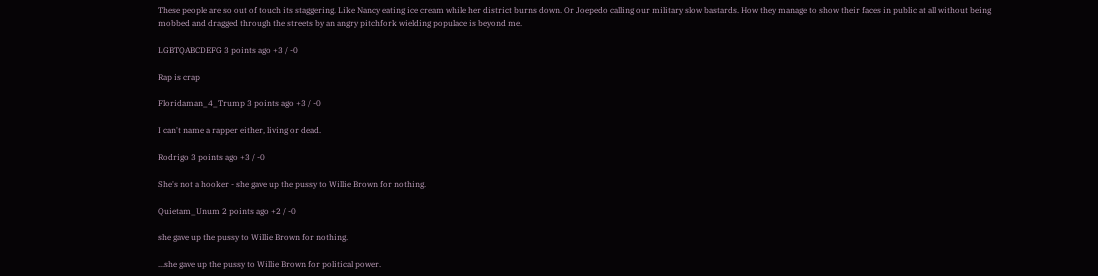These people are so out of touch its staggering. Like Nancy eating ice cream while her district burns down. Or Joepedo calling our military slow bastards. How they manage to show their faces in public at all without being mobbed and dragged through the streets by an angry pitchfork wielding populace is beyond me.

LGBTQABCDEFG 3 points ago +3 / -0

Rap is crap

Floridaman_4_Trump 3 points ago +3 / -0

I can't name a rapper either, living or dead.

Rodrigo 3 points ago +3 / -0

She's not a hooker - she gave up the pussy to Willie Brown for nothing.

Quietam_Unum 2 points ago +2 / -0

she gave up the pussy to Willie Brown for nothing.

...she gave up the pussy to Willie Brown for political power.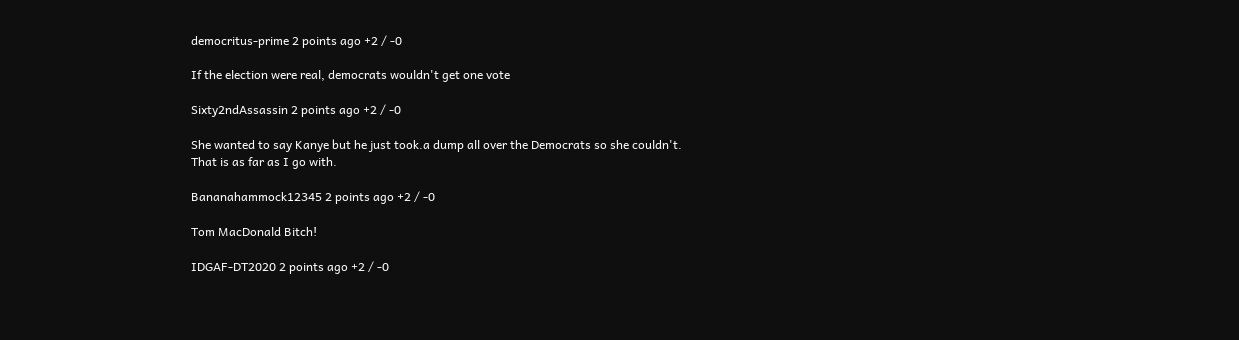democritus-prime 2 points ago +2 / -0

If the election were real, democrats wouldn't get one vote

Sixty2ndAssassin 2 points ago +2 / -0

She wanted to say Kanye but he just took.a dump all over the Democrats so she couldn't. That is as far as I go with.

Bananahammock12345 2 points ago +2 / -0

Tom MacDonald Bitch!

IDGAF-DT2020 2 points ago +2 / -0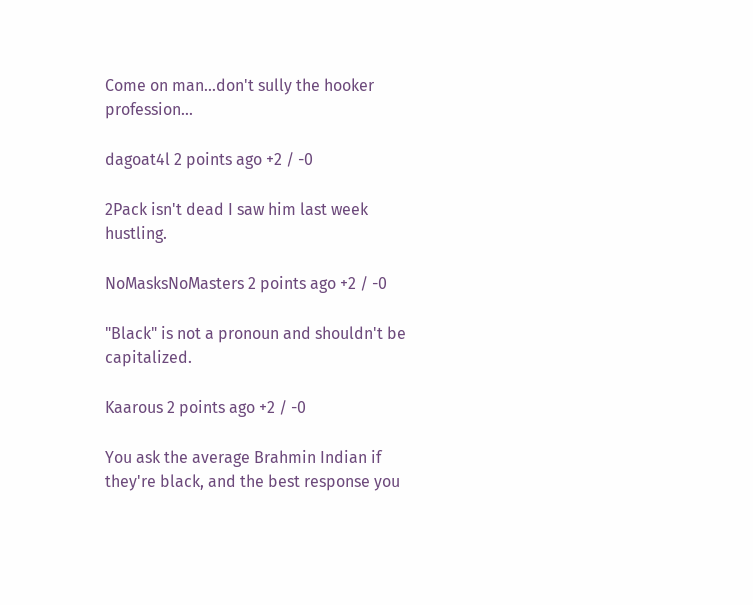Come on man...don't sully the hooker profession...

dagoat4l 2 points ago +2 / -0

2Pack isn't dead I saw him last week hustling.

NoMasksNoMasters 2 points ago +2 / -0

"Black" is not a pronoun and shouldn't be capitalized.

Kaarous 2 points ago +2 / -0

You ask the average Brahmin Indian if they're black, and the best response you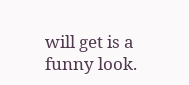will get is a funny look.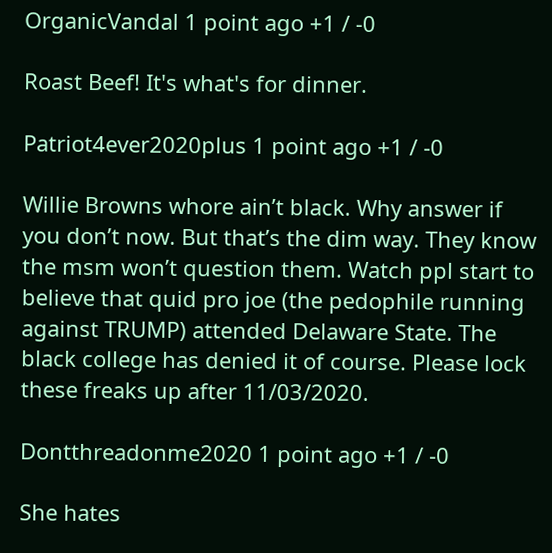OrganicVandal 1 point ago +1 / -0

Roast Beef! It's what's for dinner.

Patriot4ever2020plus 1 point ago +1 / -0

Willie Browns whore ain’t black. Why answer if you don’t now. But that’s the dim way. They know the msm won’t question them. Watch ppl start to believe that quid pro joe (the pedophile running against TRUMP) attended Delaware State. The black college has denied it of course. Please lock these freaks up after 11/03/2020.

Dontthreadonme2020 1 point ago +1 / -0

She hates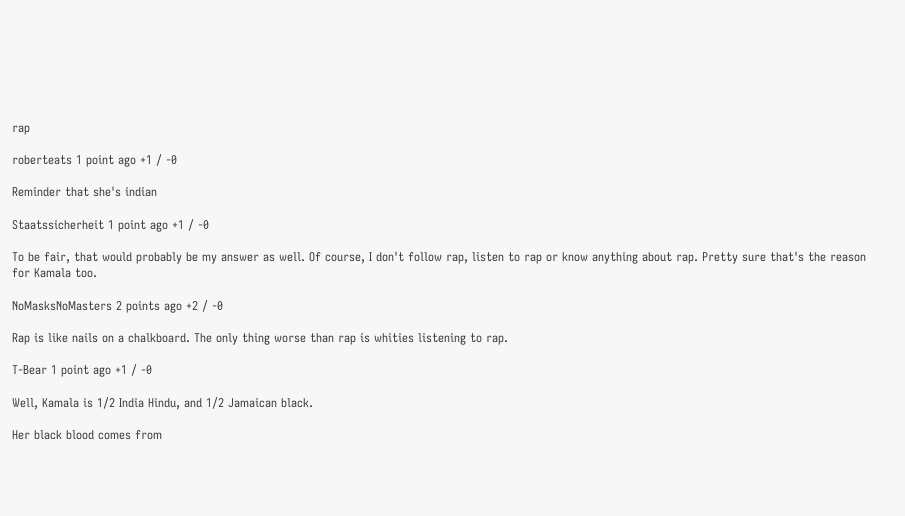rap

roberteats 1 point ago +1 / -0

Reminder that she's indian

Staatssicherheit 1 point ago +1 / -0

To be fair, that would probably be my answer as well. Of course, I don't follow rap, listen to rap or know anything about rap. Pretty sure that's the reason for Kamala too.

NoMasksNoMasters 2 points ago +2 / -0

Rap is like nails on a chalkboard. The only thing worse than rap is whities listening to rap.

T-Bear 1 point ago +1 / -0

Well, Kamala is 1/2 India Hindu, and 1/2 Jamaican black.

Her black blood comes from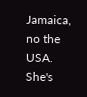Jamaica, no the USA. She's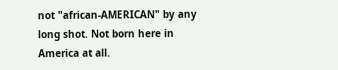not "african-AMERICAN" by any long shot. Not born here in America at all.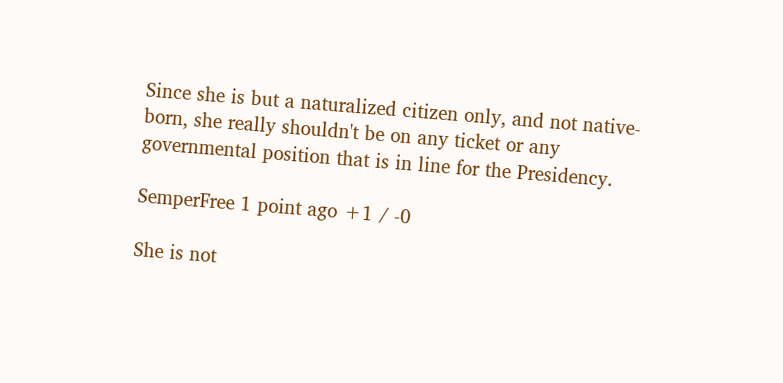Since she is but a naturalized citizen only, and not native-born, she really shouldn't be on any ticket or any governmental position that is in line for the Presidency.

SemperFree 1 point ago +1 / -0

She is not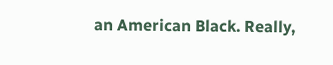an American Black. Really,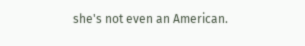she's not even an American.